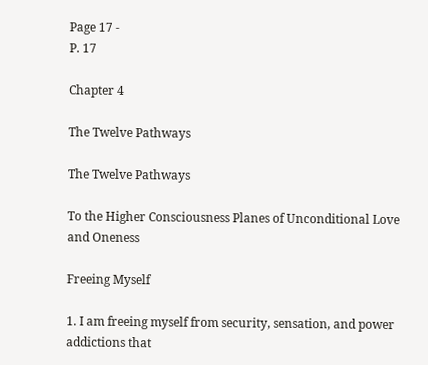Page 17 -
P. 17

Chapter 4

The Twelve Pathways

The Twelve Pathways

To the Higher Consciousness Planes of Unconditional Love and Oneness

Freeing Myself

1. I am freeing myself from security, sensation, and power addictions that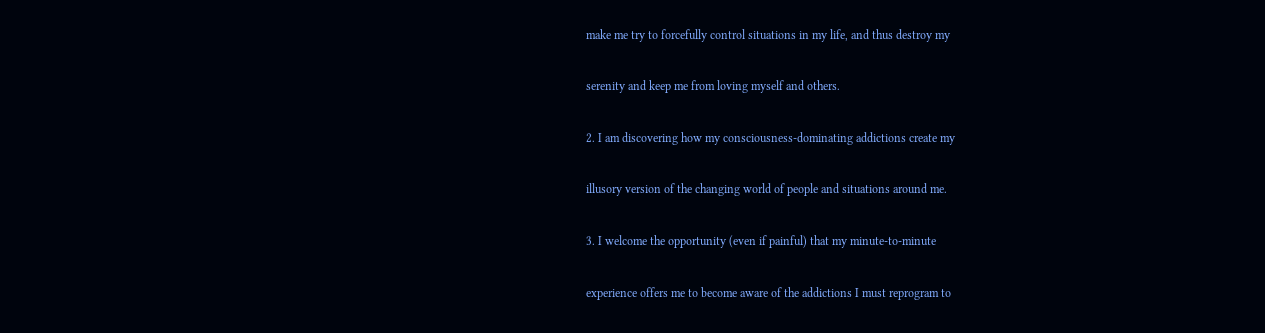make me try to forcefully control situations in my life, and thus destroy my

serenity and keep me from loving myself and others.

2. I am discovering how my consciousness-dominating addictions create my

illusory version of the changing world of people and situations around me.

3. I welcome the opportunity (even if painful) that my minute-to-minute

experience offers me to become aware of the addictions I must reprogram to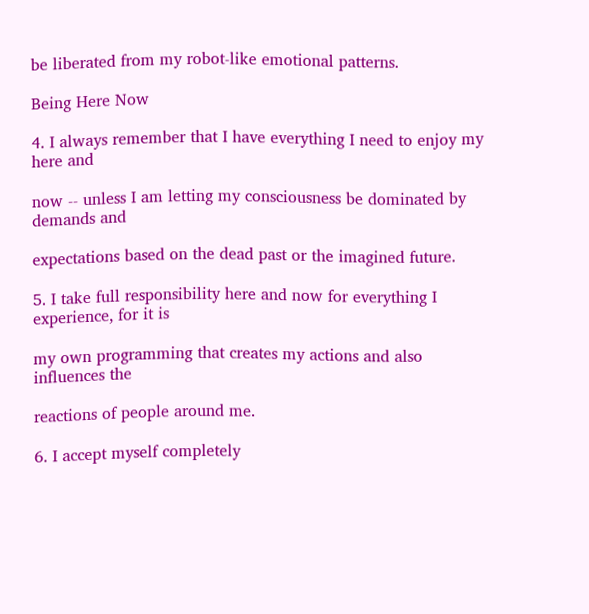be liberated from my robot-like emotional patterns.

Being Here Now

4. I always remember that I have everything I need to enjoy my here and

now -- unless I am letting my consciousness be dominated by demands and

expectations based on the dead past or the imagined future.

5. I take full responsibility here and now for everything I experience, for it is

my own programming that creates my actions and also influences the

reactions of people around me.

6. I accept myself completely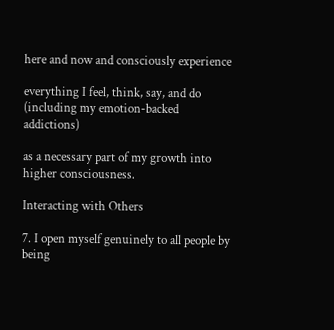here and now and consciously experience

everything I feel, think, say, and do (including my emotion-backed addictions)

as a necessary part of my growth into higher consciousness.

Interacting with Others

7. I open myself genuinely to all people by being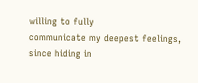willing to fully
communicate my deepest feelings, since hiding in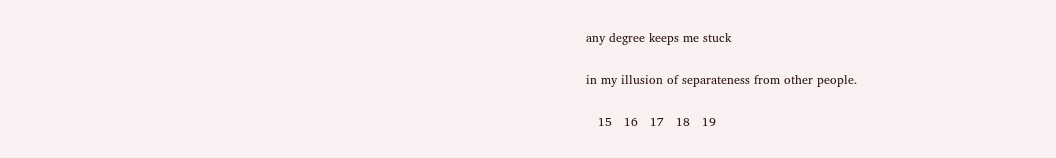any degree keeps me stuck

in my illusion of separateness from other people.

   15   16   17   18   19